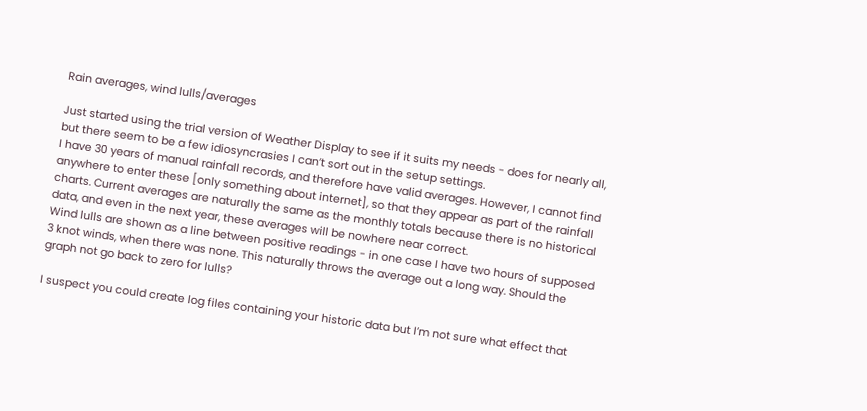Rain averages, wind lulls/averages

Just started using the trial version of Weather Display to see if it suits my needs - does for nearly all, but there seem to be a few idiosyncrasies I can’t sort out in the setup settings.
I have 30 years of manual rainfall records, and therefore have valid averages. However, I cannot find anywhere to enter these [only something about internet], so that they appear as part of the rainfall charts. Current averages are naturally the same as the monthly totals because there is no historical data, and even in the next year, these averages will be nowhere near correct.
Wind lulls are shown as a line between positive readings - in one case I have two hours of supposed 3 knot winds, when there was none. This naturally throws the average out a long way. Should the graph not go back to zero for lulls?

I suspect you could create log files containing your historic data but I’m not sure what effect that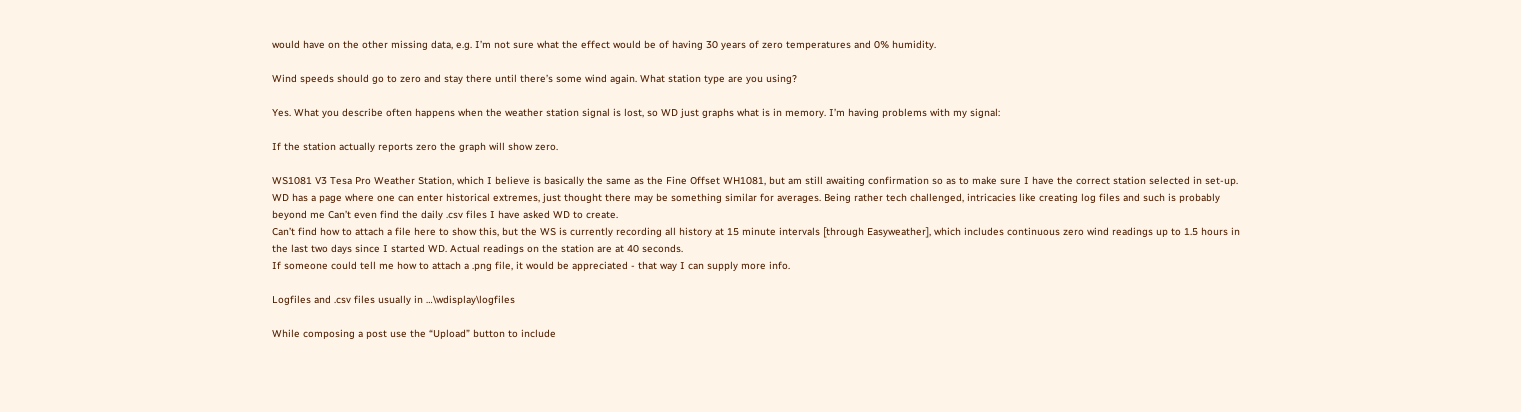would have on the other missing data, e.g. I’m not sure what the effect would be of having 30 years of zero temperatures and 0% humidity.

Wind speeds should go to zero and stay there until there’s some wind again. What station type are you using?

Yes. What you describe often happens when the weather station signal is lost, so WD just graphs what is in memory. I’m having problems with my signal:

If the station actually reports zero the graph will show zero.

WS1081 V3 Tesa Pro Weather Station, which I believe is basically the same as the Fine Offset WH1081, but am still awaiting confirmation so as to make sure I have the correct station selected in set-up.
WD has a page where one can enter historical extremes, just thought there may be something similar for averages. Being rather tech challenged, intricacies like creating log files and such is probably beyond me Can’t even find the daily .csv files I have asked WD to create.
Can’t find how to attach a file here to show this, but the WS is currently recording all history at 15 minute intervals [through Easyweather], which includes continuous zero wind readings up to 1.5 hours in the last two days since I started WD. Actual readings on the station are at 40 seconds.
If someone could tell me how to attach a .png file, it would be appreciated - that way I can supply more info.

Logfiles and .csv files usually in …\wdisplay\logfiles

While composing a post use the “Upload” button to include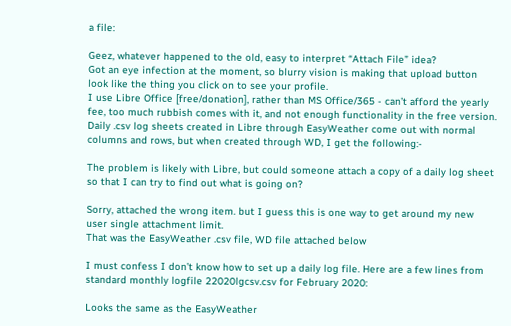a file:

Geez, whatever happened to the old, easy to interpret “Attach File” idea?
Got an eye infection at the moment, so blurry vision is making that upload button look like the thing you click on to see your profile.
I use Libre Office [free/donation], rather than MS Office/365 - can’t afford the yearly fee, too much rubbish comes with it, and not enough functionality in the free version.
Daily .csv log sheets created in Libre through EasyWeather come out with normal columns and rows, but when created through WD, I get the following:-

The problem is likely with Libre, but could someone attach a copy of a daily log sheet so that I can try to find out what is going on?

Sorry, attached the wrong item. but I guess this is one way to get around my new user single attachment limit.
That was the EasyWeather .csv file, WD file attached below

I must confess I don’t know how to set up a daily log file. Here are a few lines from standard monthly logfile 22020lgcsv.csv for February 2020:

Looks the same as the EasyWeather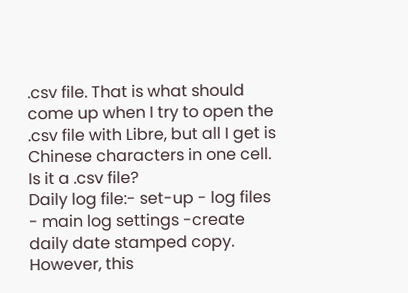.csv file. That is what should come up when I try to open the .csv file with Libre, but all I get is Chinese characters in one cell. Is it a .csv file?
Daily log file:- set-up - log files - main log settings -create daily date stamped copy.
However, this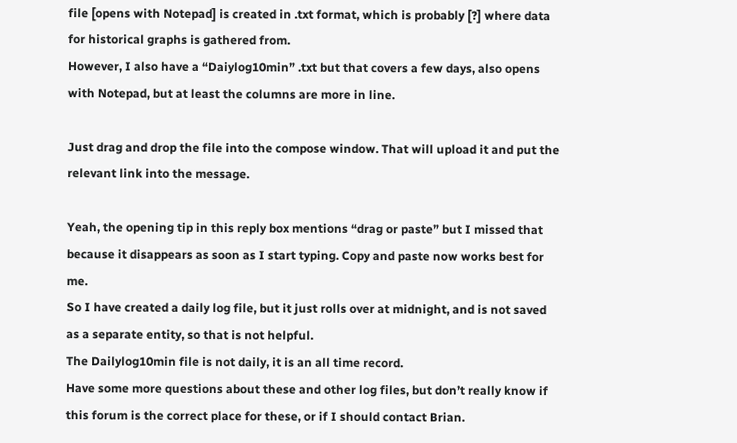file [opens with Notepad] is created in .txt format, which is probably [?] where data for historical graphs is gathered from.
However, I also have a “Daiylog10min” .txt but that covers a few days, also opens with Notepad, but at least the columns are more in line.

Just drag and drop the file into the compose window. That will upload it and put the relevant link into the message.

Yeah, the opening tip in this reply box mentions “drag or paste” but I missed that because it disappears as soon as I start typing. Copy and paste now works best for me.
So I have created a daily log file, but it just rolls over at midnight, and is not saved as a separate entity, so that is not helpful.
The Dailylog10min file is not daily, it is an all time record.
Have some more questions about these and other log files, but don’t really know if this forum is the correct place for these, or if I should contact Brian.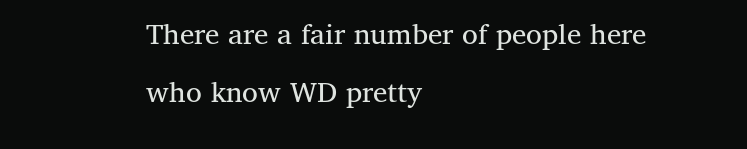There are a fair number of people here who know WD pretty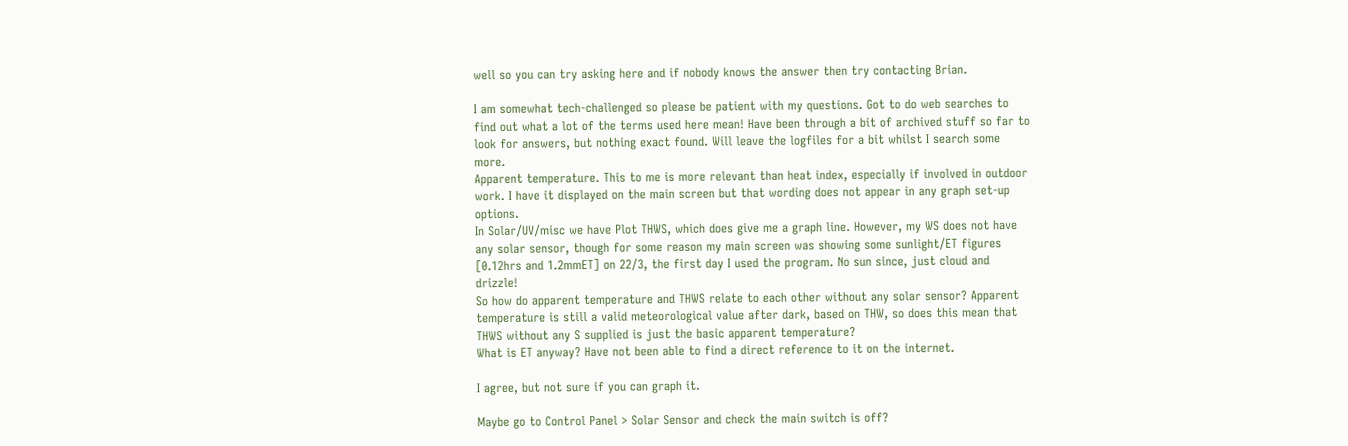well so you can try asking here and if nobody knows the answer then try contacting Brian.

I am somewhat tech-challenged so please be patient with my questions. Got to do web searches to find out what a lot of the terms used here mean! Have been through a bit of archived stuff so far to look for answers, but nothing exact found. Will leave the logfiles for a bit whilst I search some more.
Apparent temperature. This to me is more relevant than heat index, especially if involved in outdoor work. I have it displayed on the main screen but that wording does not appear in any graph set-up options.
In Solar/UV/misc we have Plot THWS, which does give me a graph line. However, my WS does not have any solar sensor, though for some reason my main screen was showing some sunlight/ET figures [0.12hrs and 1.2mmET] on 22/3, the first day I used the program. No sun since, just cloud and drizzle!
So how do apparent temperature and THWS relate to each other without any solar sensor? Apparent temperature is still a valid meteorological value after dark, based on THW, so does this mean that THWS without any S supplied is just the basic apparent temperature?
What is ET anyway? Have not been able to find a direct reference to it on the internet.

I agree, but not sure if you can graph it.

Maybe go to Control Panel > Solar Sensor and check the main switch is off?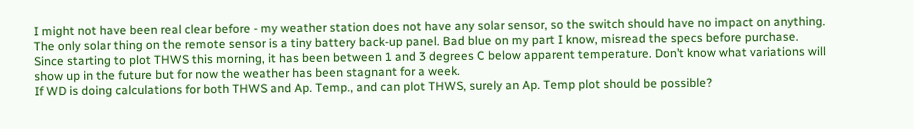I might not have been real clear before - my weather station does not have any solar sensor, so the switch should have no impact on anything. The only solar thing on the remote sensor is a tiny battery back-up panel. Bad blue on my part I know, misread the specs before purchase.
Since starting to plot THWS this morning, it has been between 1 and 3 degrees C below apparent temperature. Don’t know what variations will show up in the future but for now the weather has been stagnant for a week.
If WD is doing calculations for both THWS and Ap. Temp., and can plot THWS, surely an Ap. Temp plot should be possible?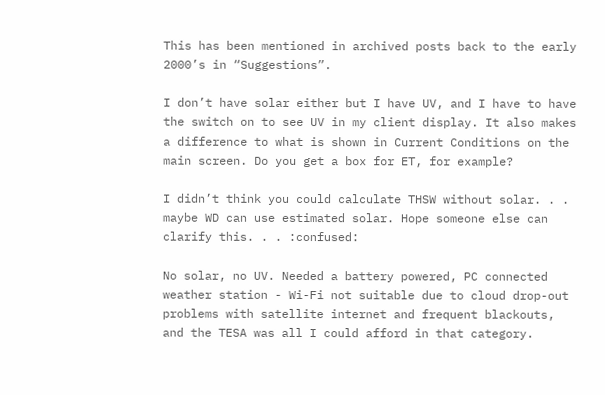This has been mentioned in archived posts back to the early 2000’s in “Suggestions”.

I don’t have solar either but I have UV, and I have to have the switch on to see UV in my client display. It also makes a difference to what is shown in Current Conditions on the main screen. Do you get a box for ET, for example?

I didn’t think you could calculate THSW without solar. . . maybe WD can use estimated solar. Hope someone else can clarify this. . . :confused:

No solar, no UV. Needed a battery powered, PC connected weather station - Wi-Fi not suitable due to cloud drop-out problems with satellite internet and frequent blackouts, and the TESA was all I could afford in that category.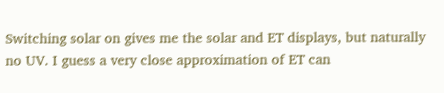Switching solar on gives me the solar and ET displays, but naturally no UV. I guess a very close approximation of ET can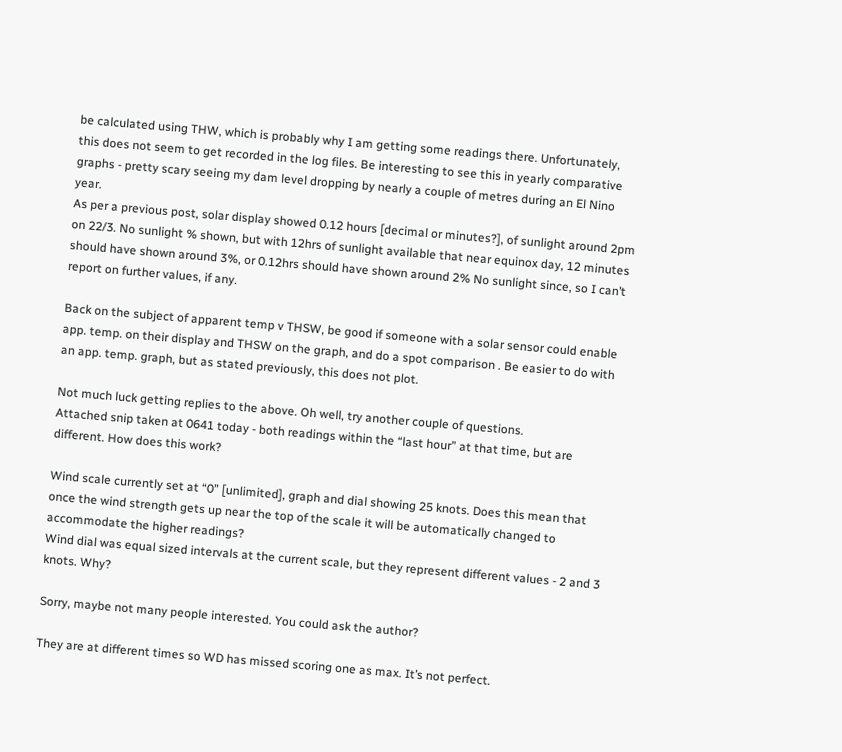be calculated using THW, which is probably why I am getting some readings there. Unfortunately, this does not seem to get recorded in the log files. Be interesting to see this in yearly comparative graphs - pretty scary seeing my dam level dropping by nearly a couple of metres during an El Nino year.
As per a previous post, solar display showed 0.12 hours [decimal or minutes?], of sunlight around 2pm on 22/3. No sunlight % shown, but with 12hrs of sunlight available that near equinox day, 12 minutes should have shown around 3%, or 0.12hrs should have shown around 2% No sunlight since, so I can’t report on further values, if any.

Back on the subject of apparent temp v THSW, be good if someone with a solar sensor could enable app. temp. on their display and THSW on the graph, and do a spot comparison . Be easier to do with an app. temp. graph, but as stated previously, this does not plot.

Not much luck getting replies to the above. Oh well, try another couple of questions.
Attached snip taken at 0641 today - both readings within the “last hour” at that time, but are different. How does this work?

Wind scale currently set at “0” [unlimited], graph and dial showing 25 knots. Does this mean that once the wind strength gets up near the top of the scale it will be automatically changed to accommodate the higher readings?
Wind dial was equal sized intervals at the current scale, but they represent different values - 2 and 3 knots. Why?

Sorry, maybe not many people interested. You could ask the author?

They are at different times so WD has missed scoring one as max. It’s not perfect.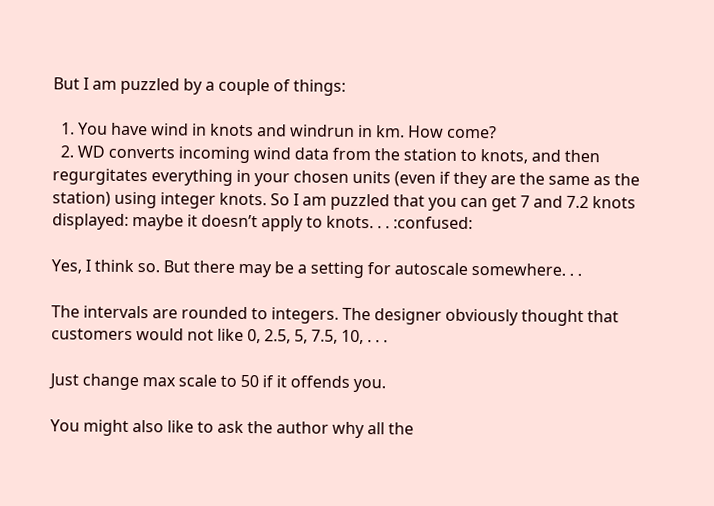But I am puzzled by a couple of things:

  1. You have wind in knots and windrun in km. How come?
  2. WD converts incoming wind data from the station to knots, and then regurgitates everything in your chosen units (even if they are the same as the station) using integer knots. So I am puzzled that you can get 7 and 7.2 knots displayed: maybe it doesn’t apply to knots. . . :confused:

Yes, I think so. But there may be a setting for autoscale somewhere. . .

The intervals are rounded to integers. The designer obviously thought that customers would not like 0, 2.5, 5, 7.5, 10, . . .

Just change max scale to 50 if it offends you.

You might also like to ask the author why all the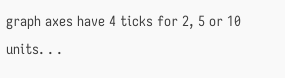graph axes have 4 ticks for 2, 5 or 10 units. . .